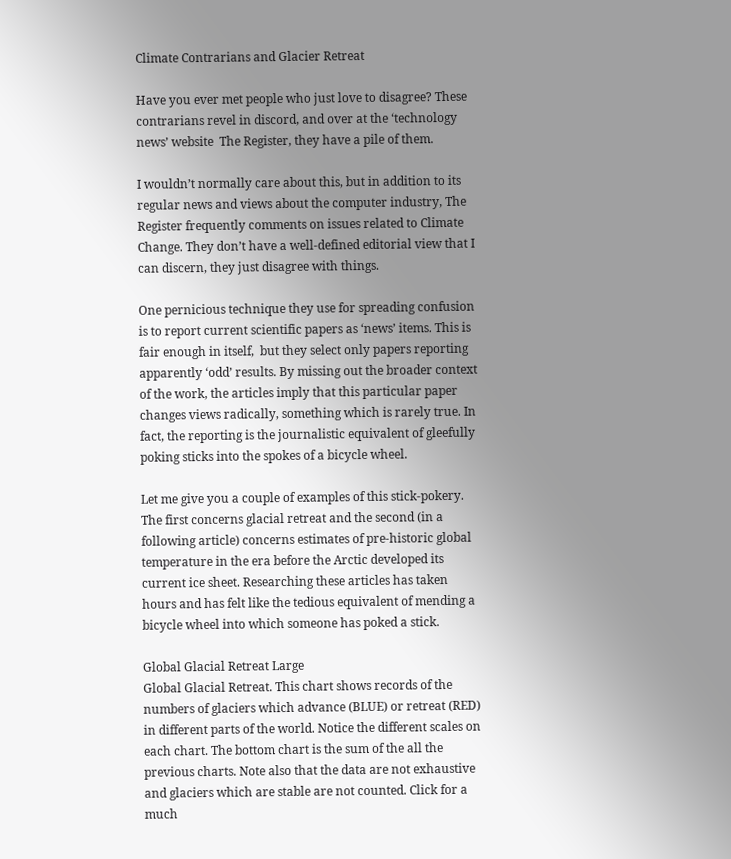Climate Contrarians and Glacier Retreat

Have you ever met people who just love to disagree? These contrarians revel in discord, and over at the ‘technology news’ website  The Register, they have a pile of them.

I wouldn’t normally care about this, but in addition to its regular news and views about the computer industry, The Register frequently comments on issues related to Climate Change. They don’t have a well-defined editorial view that I can discern, they just disagree with things.

One pernicious technique they use for spreading confusion is to report current scientific papers as ‘news’ items. This is fair enough in itself,  but they select only papers reporting apparently ‘odd’ results. By missing out the broader context of the work, the articles imply that this particular paper changes views radically, something which is rarely true. In fact, the reporting is the journalistic equivalent of gleefully poking sticks into the spokes of a bicycle wheel.

Let me give you a couple of examples of this stick-pokery. The first concerns glacial retreat and the second (in a following article) concerns estimates of pre-historic global temperature in the era before the Arctic developed its current ice sheet. Researching these articles has taken hours and has felt like the tedious equivalent of mending a bicycle wheel into which someone has poked a stick.

Global Glacial Retreat Large
Global Glacial Retreat. This chart shows records of the numbers of glaciers which advance (BLUE) or retreat (RED) in different parts of the world. Notice the different scales on each chart. The bottom chart is the sum of the all the previous charts. Note also that the data are not exhaustive and glaciers which are stable are not counted. Click for a much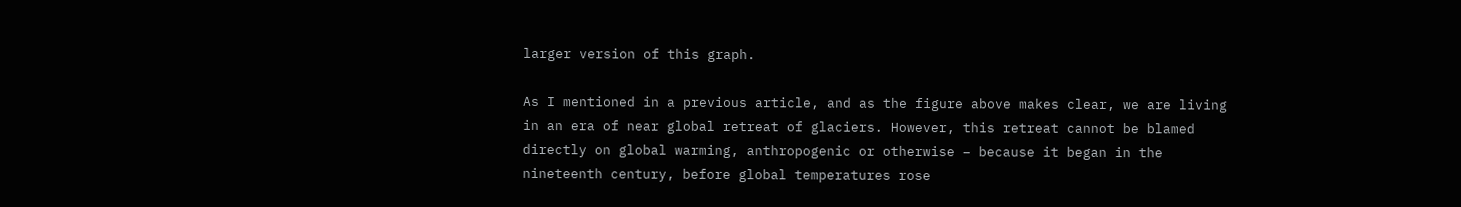larger version of this graph.

As I mentioned in a previous article, and as the figure above makes clear, we are living in an era of near global retreat of glaciers. However, this retreat cannot be blamed directly on global warming, anthropogenic or otherwise – because it began in the nineteenth century, before global temperatures rose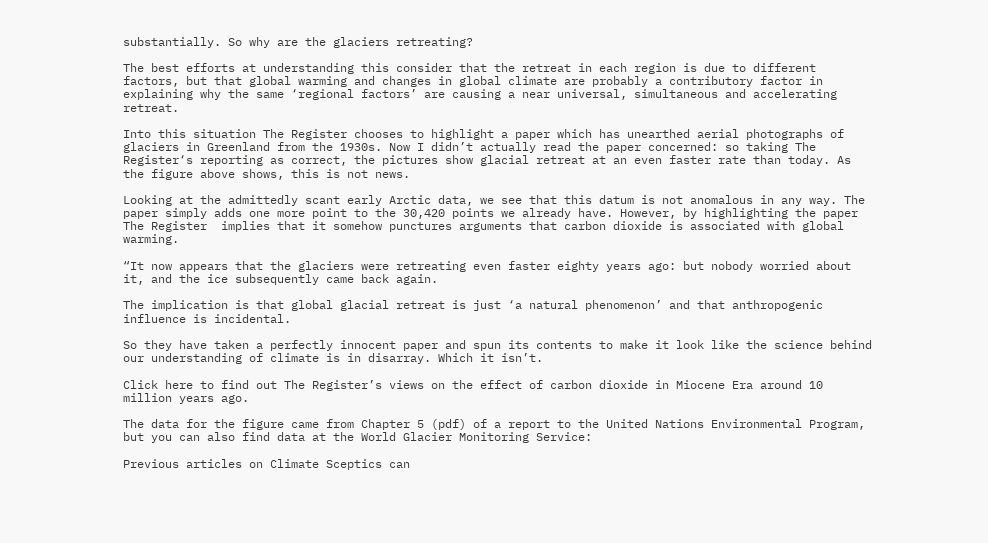substantially. So why are the glaciers retreating?

The best efforts at understanding this consider that the retreat in each region is due to different factors, but that global warming and changes in global climate are probably a contributory factor in explaining why the same ‘regional factors’ are causing a near universal, simultaneous and accelerating retreat.

Into this situation The Register chooses to highlight a paper which has unearthed aerial photographs of glaciers in Greenland from the 1930s. Now I didn’t actually read the paper concerned: so taking The Register‘s reporting as correct, the pictures show glacial retreat at an even faster rate than today. As the figure above shows, this is not news.

Looking at the admittedly scant early Arctic data, we see that this datum is not anomalous in any way. The paper simply adds one more point to the 30,420 points we already have. However, by highlighting the paper The Register  implies that it somehow punctures arguments that carbon dioxide is associated with global warming.

“It now appears that the glaciers were retreating even faster eighty years ago: but nobody worried about it, and the ice subsequently came back again.

The implication is that global glacial retreat is just ‘a natural phenomenon’ and that anthropogenic influence is incidental.

So they have taken a perfectly innocent paper and spun its contents to make it look like the science behind our understanding of climate is in disarray. Which it isn’t.

Click here to find out The Register’s views on the effect of carbon dioxide in Miocene Era around 10 million years ago.

The data for the figure came from Chapter 5 (pdf) of a report to the United Nations Environmental Program, but you can also find data at the World Glacier Monitoring Service:

Previous articles on Climate Sceptics can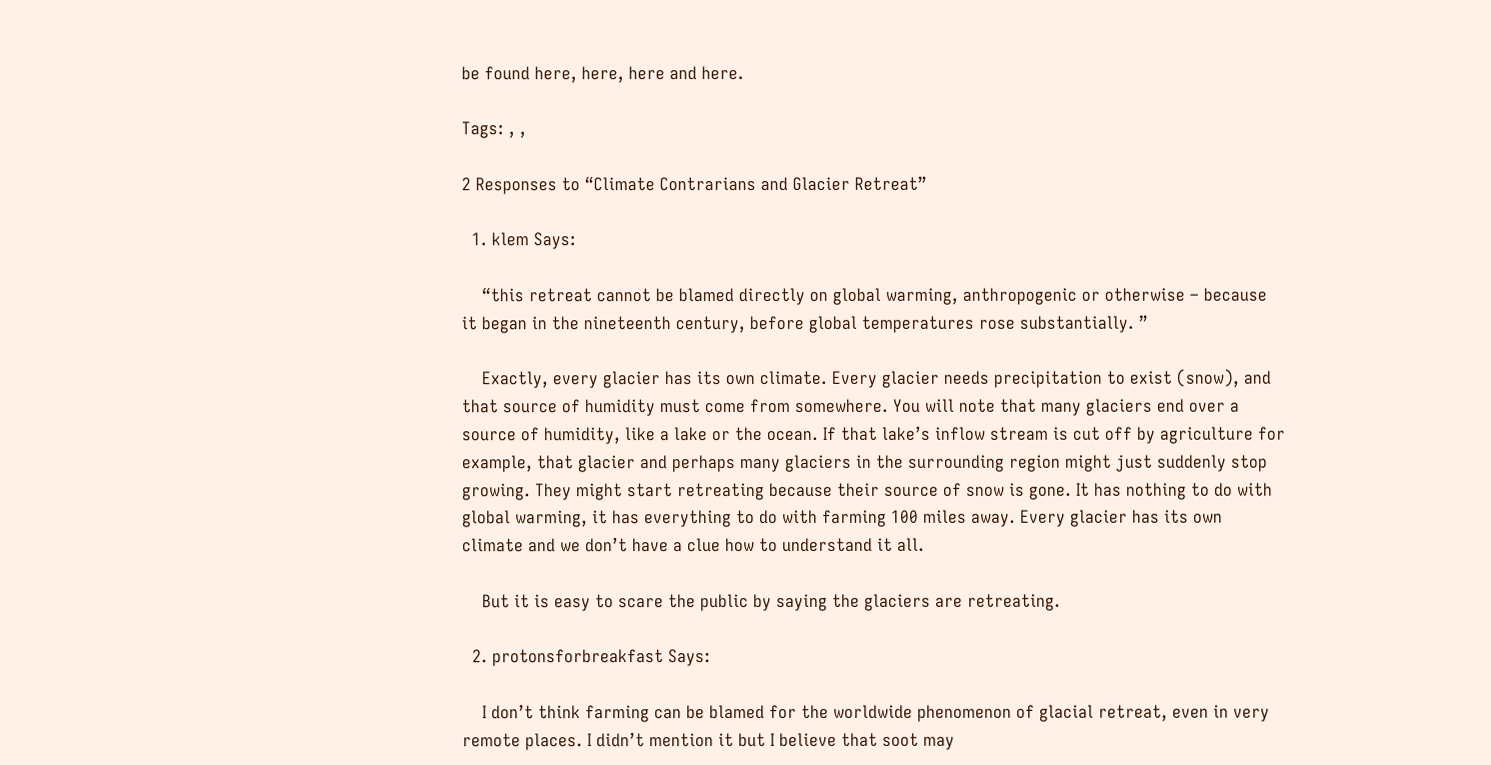be found here, here, here and here.

Tags: , ,

2 Responses to “Climate Contrarians and Glacier Retreat”

  1. klem Says:

    “this retreat cannot be blamed directly on global warming, anthropogenic or otherwise – because it began in the nineteenth century, before global temperatures rose substantially. ”

    Exactly, every glacier has its own climate. Every glacier needs precipitation to exist (snow), and that source of humidity must come from somewhere. You will note that many glaciers end over a source of humidity, like a lake or the ocean. If that lake’s inflow stream is cut off by agriculture for example, that glacier and perhaps many glaciers in the surrounding region might just suddenly stop growing. They might start retreating because their source of snow is gone. It has nothing to do with global warming, it has everything to do with farming 100 miles away. Every glacier has its own climate and we don’t have a clue how to understand it all.

    But it is easy to scare the public by saying the glaciers are retreating.

  2. protonsforbreakfast Says:

    I don’t think farming can be blamed for the worldwide phenomenon of glacial retreat, even in very remote places. I didn’t mention it but I believe that soot may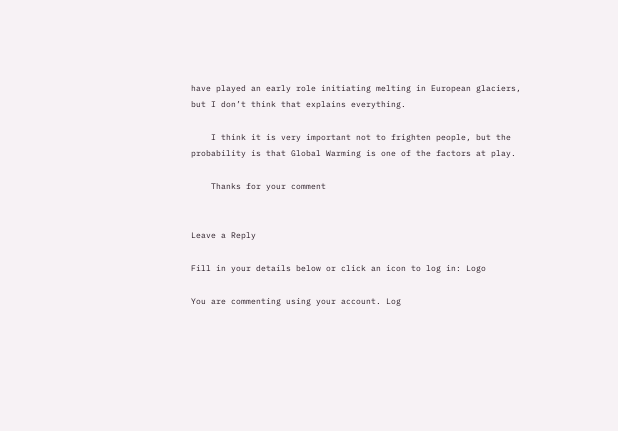have played an early role initiating melting in European glaciers, but I don’t think that explains everything.

    I think it is very important not to frighten people, but the probability is that Global Warming is one of the factors at play.

    Thanks for your comment


Leave a Reply

Fill in your details below or click an icon to log in: Logo

You are commenting using your account. Log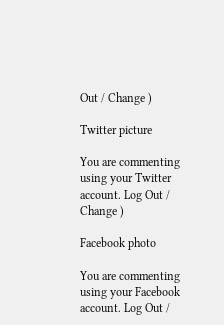Out / Change )

Twitter picture

You are commenting using your Twitter account. Log Out / Change )

Facebook photo

You are commenting using your Facebook account. Log Out /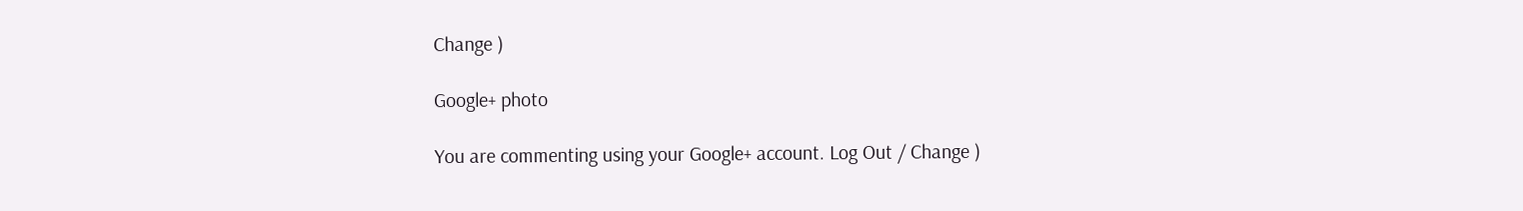Change )

Google+ photo

You are commenting using your Google+ account. Log Out / Change )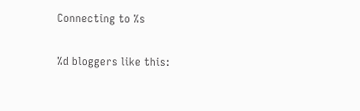Connecting to %s

%d bloggers like this: